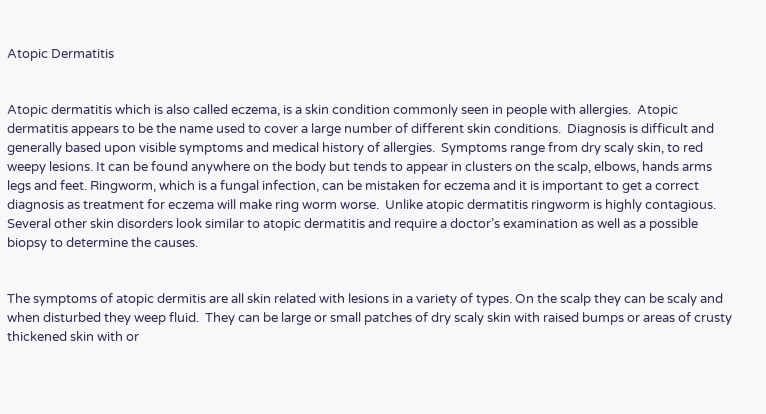Atopic Dermatitis


Atopic dermatitis which is also called eczema, is a skin condition commonly seen in people with allergies.  Atopic dermatitis appears to be the name used to cover a large number of different skin conditions.  Diagnosis is difficult and generally based upon visible symptoms and medical history of allergies.  Symptoms range from dry scaly skin, to red weepy lesions. It can be found anywhere on the body but tends to appear in clusters on the scalp, elbows, hands arms legs and feet. Ringworm, which is a fungal infection, can be mistaken for eczema and it is important to get a correct diagnosis as treatment for eczema will make ring worm worse.  Unlike atopic dermatitis ringworm is highly contagious.  Several other skin disorders look similar to atopic dermatitis and require a doctor’s examination as well as a possible biopsy to determine the causes.


The symptoms of atopic dermitis are all skin related with lesions in a variety of types. On the scalp they can be scaly and when disturbed they weep fluid.  They can be large or small patches of dry scaly skin with raised bumps or areas of crusty thickened skin with or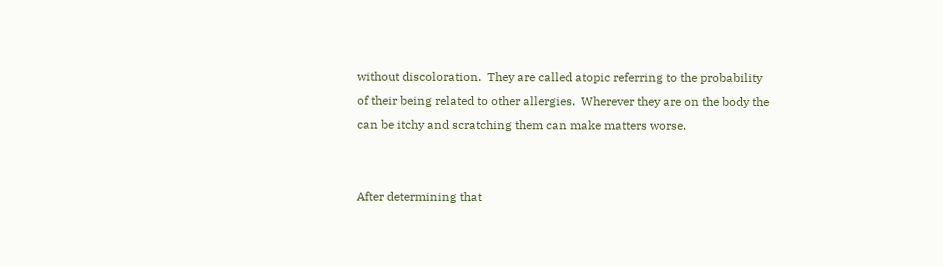without discoloration.  They are called atopic referring to the probability of their being related to other allergies.  Wherever they are on the body the can be itchy and scratching them can make matters worse.


After determining that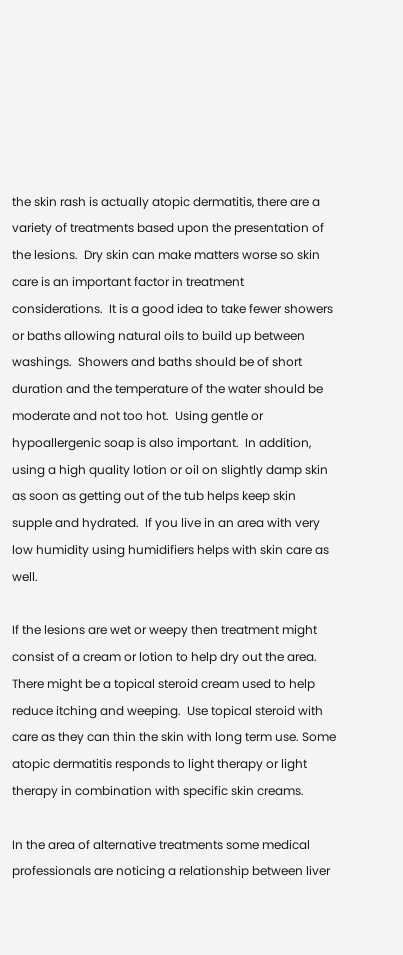the skin rash is actually atopic dermatitis, there are a variety of treatments based upon the presentation of the lesions.  Dry skin can make matters worse so skin care is an important factor in treatment considerations.  It is a good idea to take fewer showers or baths allowing natural oils to build up between washings.  Showers and baths should be of short duration and the temperature of the water should be moderate and not too hot.  Using gentle or hypoallergenic soap is also important.  In addition, using a high quality lotion or oil on slightly damp skin as soon as getting out of the tub helps keep skin supple and hydrated.  If you live in an area with very low humidity using humidifiers helps with skin care as well.

If the lesions are wet or weepy then treatment might consist of a cream or lotion to help dry out the area.  There might be a topical steroid cream used to help reduce itching and weeping.  Use topical steroid with care as they can thin the skin with long term use. Some atopic dermatitis responds to light therapy or light therapy in combination with specific skin creams.

In the area of alternative treatments some medical professionals are noticing a relationship between liver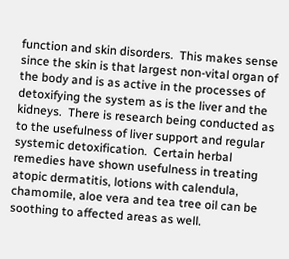function and skin disorders.  This makes sense since the skin is that largest non-vital organ of the body and is as active in the processes of detoxifying the system as is the liver and the kidneys.  There is research being conducted as to the usefulness of liver support and regular systemic detoxification.  Certain herbal remedies have shown usefulness in treating atopic dermatitis, lotions with calendula, chamomile, aloe vera and tea tree oil can be soothing to affected areas as well.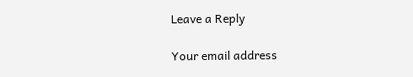Leave a Reply

Your email address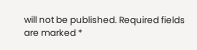will not be published. Required fields are marked *